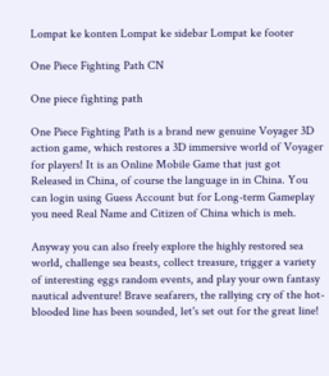Lompat ke konten Lompat ke sidebar Lompat ke footer

One Piece Fighting Path CN

One piece fighting path

One Piece Fighting Path is a brand new genuine Voyager 3D action game, which restores a 3D immersive world of Voyager for players! It is an Online Mobile Game that just got Released in China, of course the language in in China. You can login using Guess Account but for Long-term Gameplay you need Real Name and Citizen of China which is meh.

Anyway you can also freely explore the highly restored sea world, challenge sea beasts, collect treasure, trigger a variety of interesting eggs random events, and play your own fantasy nautical adventure! Brave seafarers, the rallying cry of the hot-blooded line has been sounded, let's set out for the great line!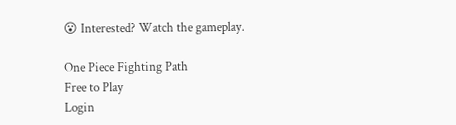😮 Interested? Watch the gameplay.

One Piece Fighting Path
Free to Play
Login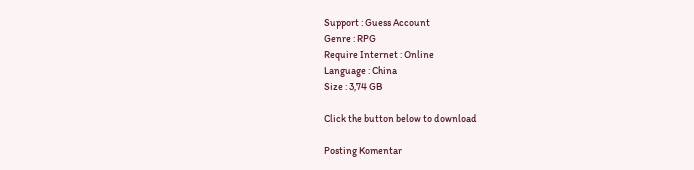Support : Guess Account
Genre : RPG
Require Internet : Online
Language : China
Size : 3,74 GB

Click the button below to download

Posting Komentar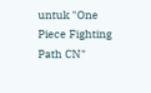untuk "One Piece Fighting Path CN"